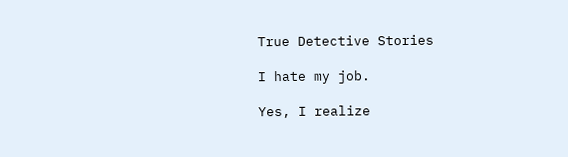True Detective Stories

I hate my job.

Yes, I realize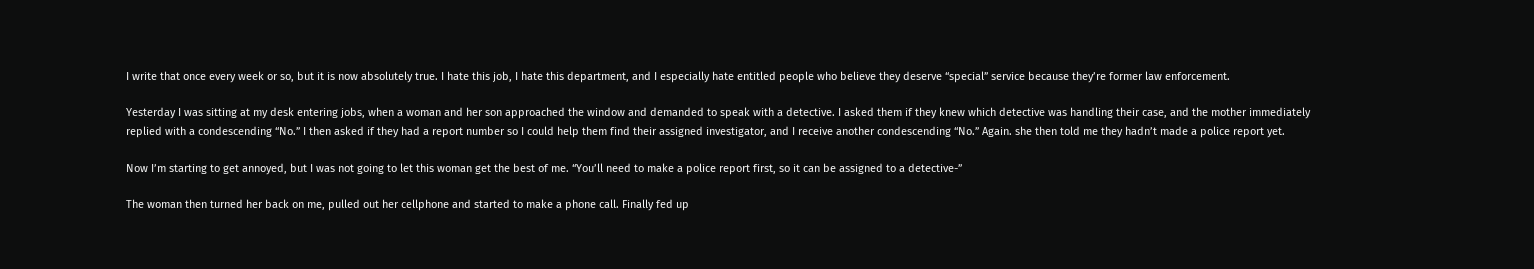I write that once every week or so, but it is now absolutely true. I hate this job, I hate this department, and I especially hate entitled people who believe they deserve “special” service because they’re former law enforcement.

Yesterday I was sitting at my desk entering jobs, when a woman and her son approached the window and demanded to speak with a detective. I asked them if they knew which detective was handling their case, and the mother immediately replied with a condescending “No.” I then asked if they had a report number so I could help them find their assigned investigator, and I receive another condescending “No.” Again. she then told me they hadn’t made a police report yet.

Now I’m starting to get annoyed, but I was not going to let this woman get the best of me. “You’ll need to make a police report first, so it can be assigned to a detective-”

The woman then turned her back on me, pulled out her cellphone and started to make a phone call. Finally fed up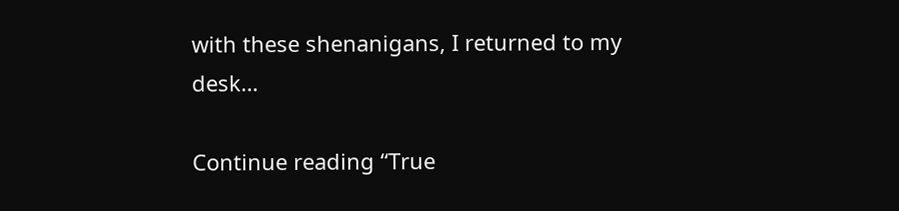with these shenanigans, I returned to my desk…

Continue reading “True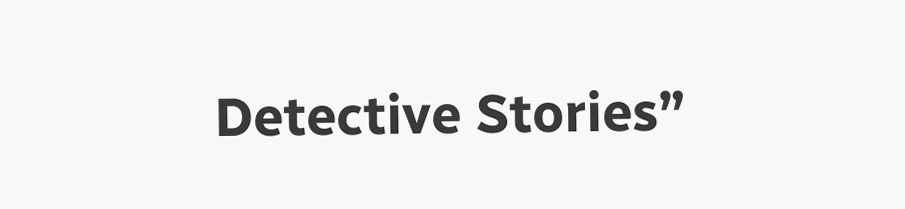Detective Stories”